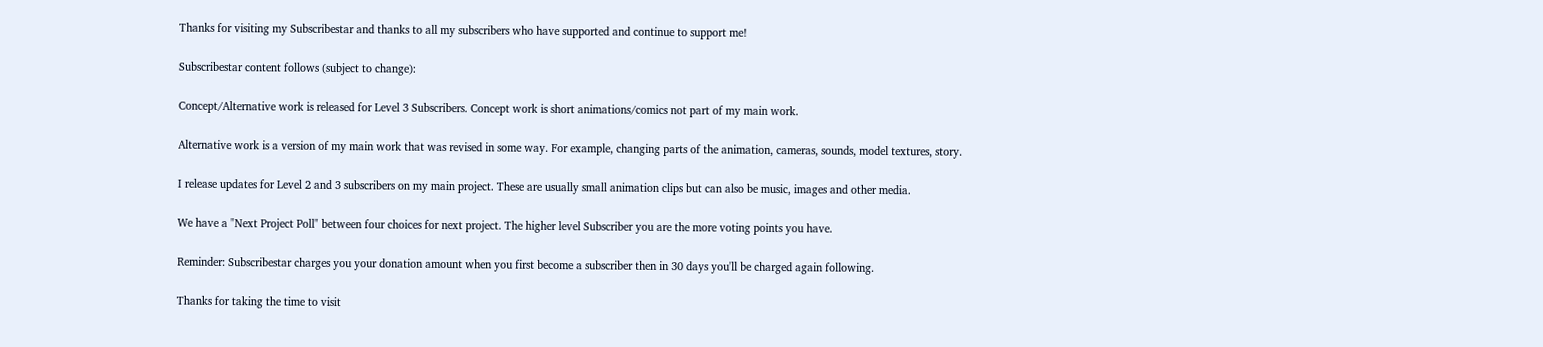Thanks for visiting my Subscribestar and thanks to all my subscribers who have supported and continue to support me!

Subscribestar content follows (subject to change):

Concept/Alternative work is released for Level 3 Subscribers. Concept work is short animations/comics not part of my main work.

Alternative work is a version of my main work that was revised in some way. For example, changing parts of the animation, cameras, sounds, model textures, story.

I release updates for Level 2 and 3 subscribers on my main project. These are usually small animation clips but can also be music, images and other media.

We have a "Next Project Poll" between four choices for next project. The higher level Subscriber you are the more voting points you have.

Reminder: Subscribestar charges you your donation amount when you first become a subscriber then in 30 days you'll be charged again following.

Thanks for taking the time to visit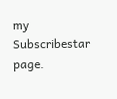my Subscribestar page.